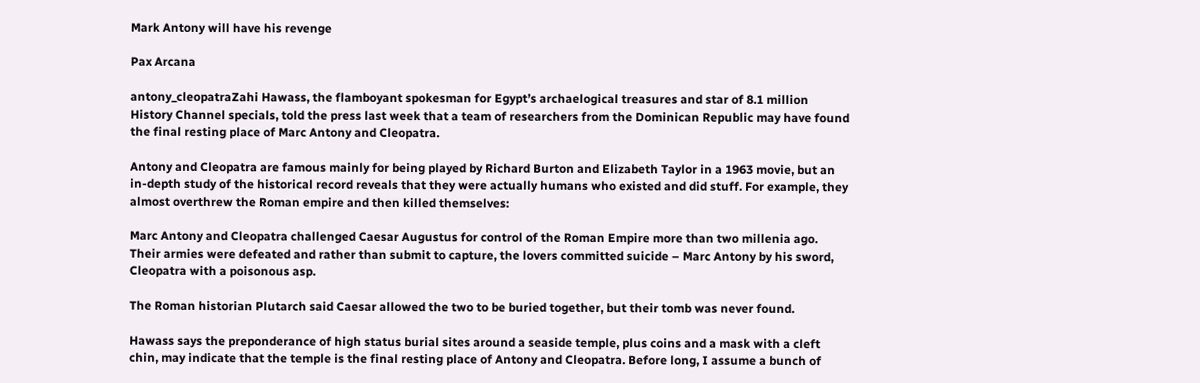Mark Antony will have his revenge

Pax Arcana

antony_cleopatraZahi Hawass, the flamboyant spokesman for Egypt’s archaelogical treasures and star of 8.1 million History Channel specials, told the press last week that a team of researchers from the Dominican Republic may have found the final resting place of Marc Antony and Cleopatra.

Antony and Cleopatra are famous mainly for being played by Richard Burton and Elizabeth Taylor in a 1963 movie, but an in-depth study of the historical record reveals that they were actually humans who existed and did stuff. For example, they almost overthrew the Roman empire and then killed themselves:

Marc Antony and Cleopatra challenged Caesar Augustus for control of the Roman Empire more than two millenia ago. Their armies were defeated and rather than submit to capture, the lovers committed suicide – Marc Antony by his sword, Cleopatra with a poisonous asp.

The Roman historian Plutarch said Caesar allowed the two to be buried together, but their tomb was never found.

Hawass says the preponderance of high status burial sites around a seaside temple, plus coins and a mask with a cleft chin, may indicate that the temple is the final resting place of Antony and Cleopatra. Before long, I assume a bunch of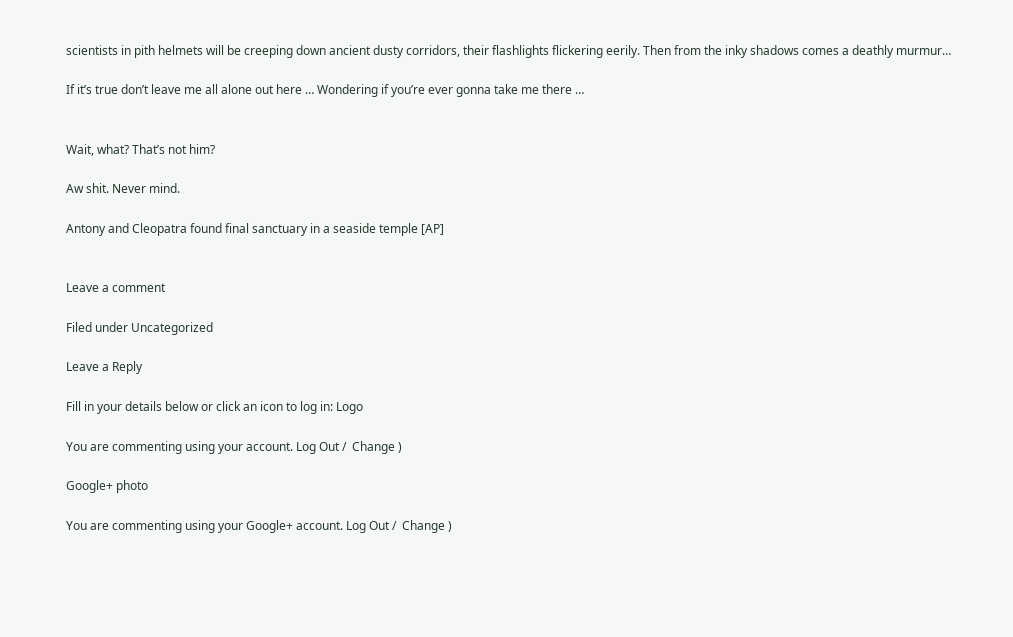scientists in pith helmets will be creeping down ancient dusty corridors, their flashlights flickering eerily. Then from the inky shadows comes a deathly murmur…

If it’s true don’t leave me all alone out here … Wondering if you’re ever gonna take me there …


Wait, what? That’s not him?

Aw shit. Never mind.

Antony and Cleopatra found final sanctuary in a seaside temple [AP]


Leave a comment

Filed under Uncategorized

Leave a Reply

Fill in your details below or click an icon to log in: Logo

You are commenting using your account. Log Out /  Change )

Google+ photo

You are commenting using your Google+ account. Log Out /  Change )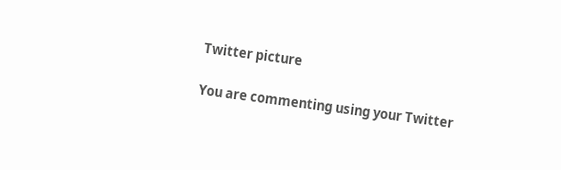Twitter picture

You are commenting using your Twitter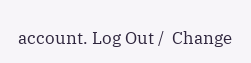account. Log Out /  Change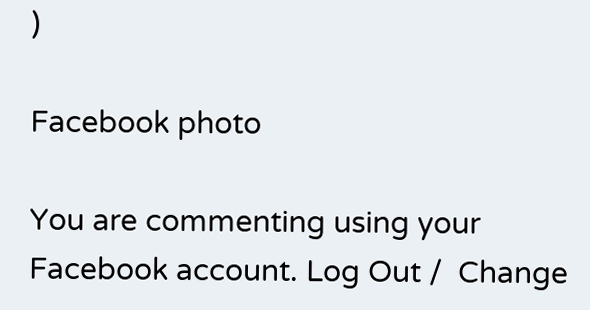)

Facebook photo

You are commenting using your Facebook account. Log Out /  Change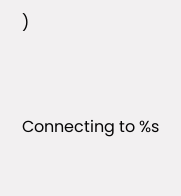)


Connecting to %s